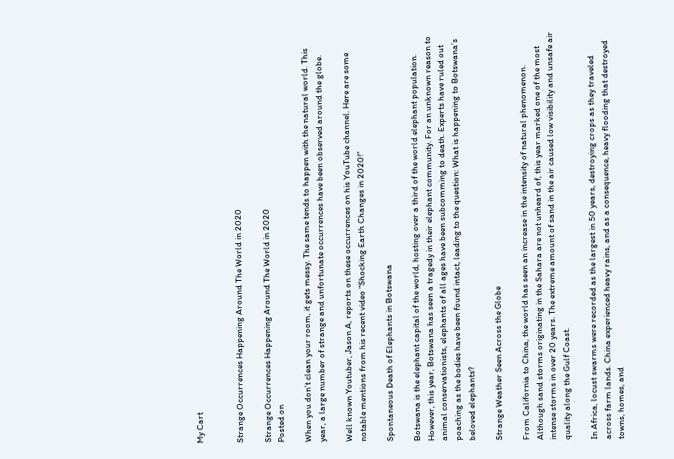My Cart


Strange Occurrences Happening Around The World in 2020

Strange Occurrences Happening Around The World in 2020
Posted on

When you don’t clean your room, it gets messy. The same tends to happen with the natural world. This year, a large number of strange and unfortunate occurrences have been observed around the globe.

Well known Youtuber, Jason A, reports on these occurrences on his YouTube channel. Here are some notable mentions from his recent video “Shocking Earth Changes in 2020!”

Spontaneous Death of Elephants in Botswana

Botswana is the elephant capital of the world, hosting over a third of the world elephant population. However, this year, Botswana has seen a tragedy in their elephant community. For an unknown reason to animal conservationists, elephants of all ages have been subcomming to death. Experts have ruled out poaching as the bodies have been found intact, leading to the question: What is happening to Botswana’s beloved elephants?

Strange Weather Seen Across the Globe

From California to China, the world has seen an increase in the intensity of natural phenomenon. Although sand storms originating in the Sahara are not unheard of, this year marked one of the most intense storms in over 20 years. The extreme amount of sand in the air caused low visibility and unsafe air quality along the Gulf Coast.

In Africa, locust swarms were recorded as the largest in 50 years, destroying crops as they traveled across farm lands. China experienced heavy rains, and as a consequence, heavy flooding that destroyed towns, homes, and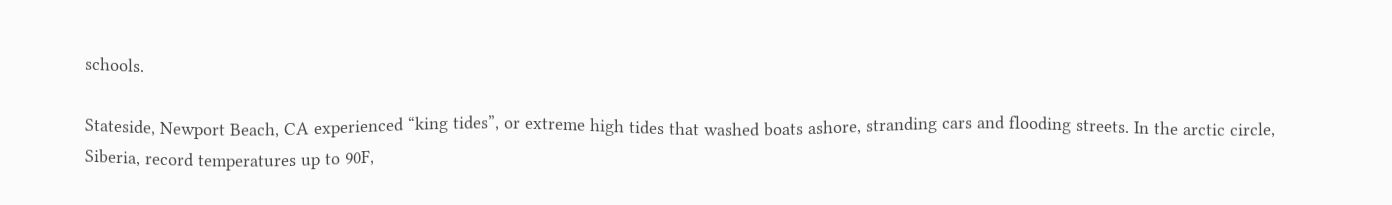schools.

Stateside, Newport Beach, CA experienced “king tides”, or extreme high tides that washed boats ashore, stranding cars and flooding streets. In the arctic circle, Siberia, record temperatures up to 90F,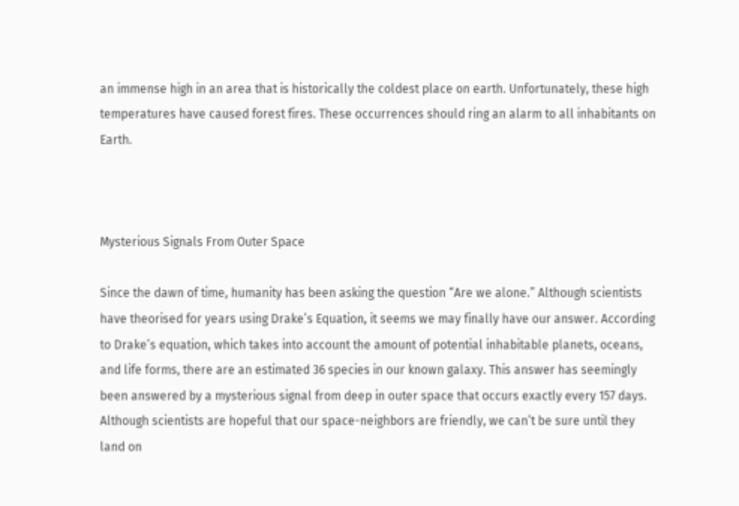an immense high in an area that is historically the coldest place on earth. Unfortunately, these high temperatures have caused forest fires. These occurrences should ring an alarm to all inhabitants on Earth.



Mysterious Signals From Outer Space

Since the dawn of time, humanity has been asking the question “Are we alone.” Although scientists have theorised for years using Drake’s Equation, it seems we may finally have our answer. According to Drake’s equation, which takes into account the amount of potential inhabitable planets, oceans, and life forms, there are an estimated 36 species in our known galaxy. This answer has seemingly been answered by a mysterious signal from deep in outer space that occurs exactly every 157 days. Although scientists are hopeful that our space-neighbors are friendly, we can’t be sure until they land on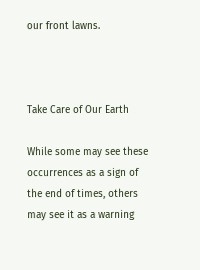our front lawns.



Take Care of Our Earth

While some may see these occurrences as a sign of the end of times, others may see it as a warning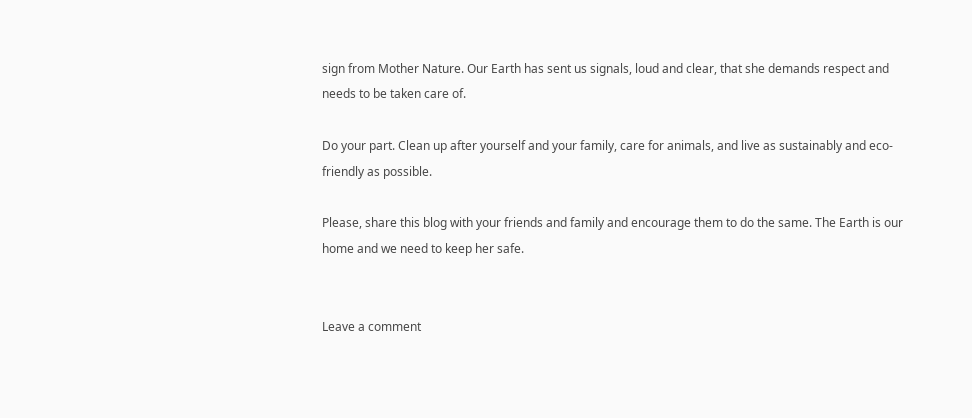sign from Mother Nature. Our Earth has sent us signals, loud and clear, that she demands respect and needs to be taken care of.

Do your part. Clean up after yourself and your family, care for animals, and live as sustainably and eco-friendly as possible.

Please, share this blog with your friends and family and encourage them to do the same. The Earth is our home and we need to keep her safe.


Leave a comment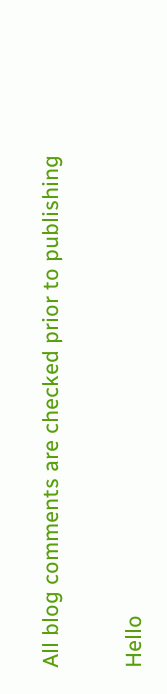All blog comments are checked prior to publishing

Hello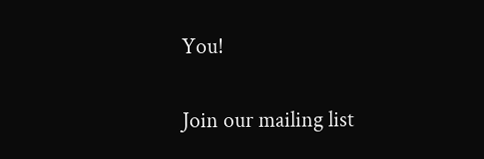You!

Join our mailing list